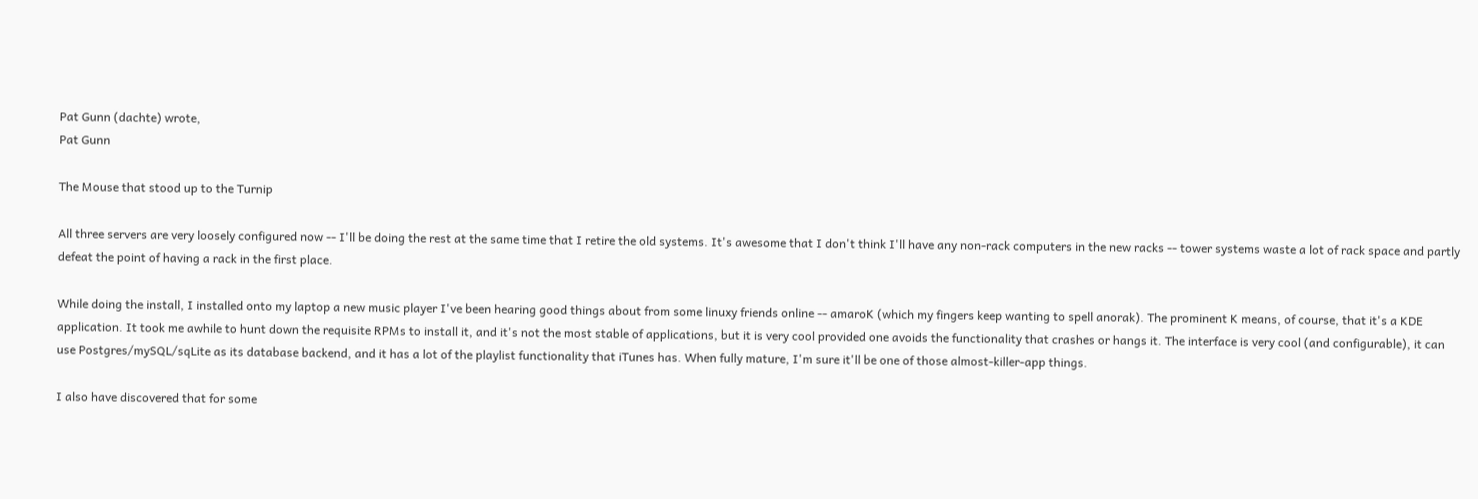Pat Gunn (dachte) wrote,
Pat Gunn

The Mouse that stood up to the Turnip

All three servers are very loosely configured now -- I'll be doing the rest at the same time that I retire the old systems. It's awesome that I don't think I'll have any non-rack computers in the new racks -- tower systems waste a lot of rack space and partly defeat the point of having a rack in the first place.

While doing the install, I installed onto my laptop a new music player I've been hearing good things about from some linuxy friends online -- amaroK (which my fingers keep wanting to spell anorak). The prominent K means, of course, that it's a KDE application. It took me awhile to hunt down the requisite RPMs to install it, and it's not the most stable of applications, but it is very cool provided one avoids the functionality that crashes or hangs it. The interface is very cool (and configurable), it can use Postgres/mySQL/sqLite as its database backend, and it has a lot of the playlist functionality that iTunes has. When fully mature, I'm sure it'll be one of those almost-killer-app things.

I also have discovered that for some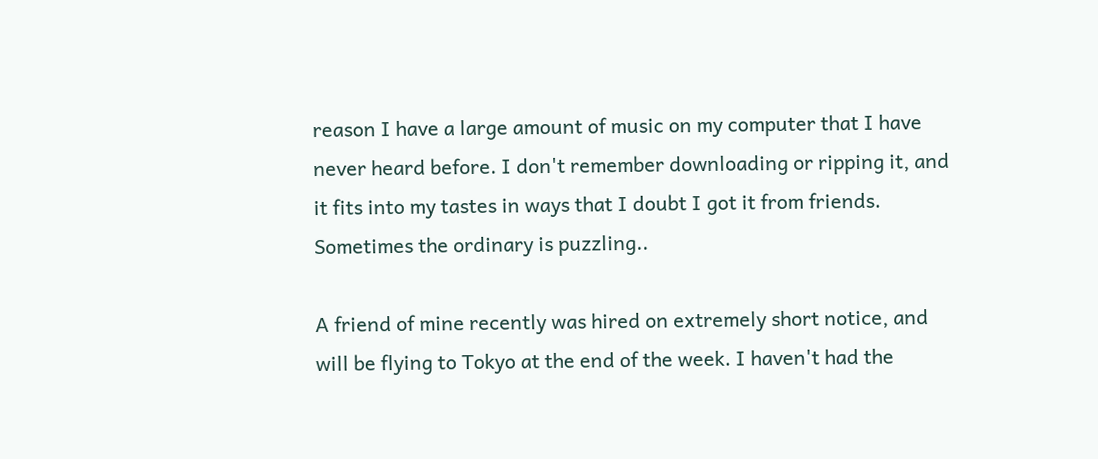reason I have a large amount of music on my computer that I have never heard before. I don't remember downloading or ripping it, and it fits into my tastes in ways that I doubt I got it from friends. Sometimes the ordinary is puzzling..

A friend of mine recently was hired on extremely short notice, and will be flying to Tokyo at the end of the week. I haven't had the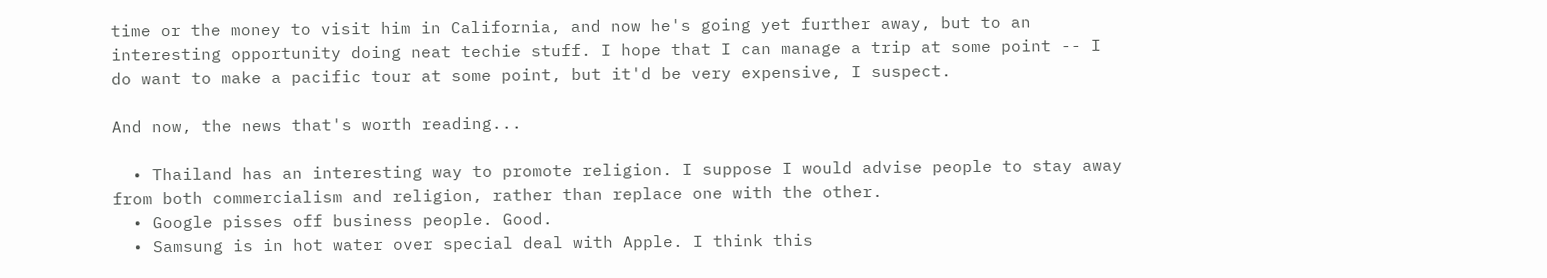time or the money to visit him in California, and now he's going yet further away, but to an interesting opportunity doing neat techie stuff. I hope that I can manage a trip at some point -- I do want to make a pacific tour at some point, but it'd be very expensive, I suspect.

And now, the news that's worth reading...

  • Thailand has an interesting way to promote religion. I suppose I would advise people to stay away from both commercialism and religion, rather than replace one with the other.
  • Google pisses off business people. Good.
  • Samsung is in hot water over special deal with Apple. I think this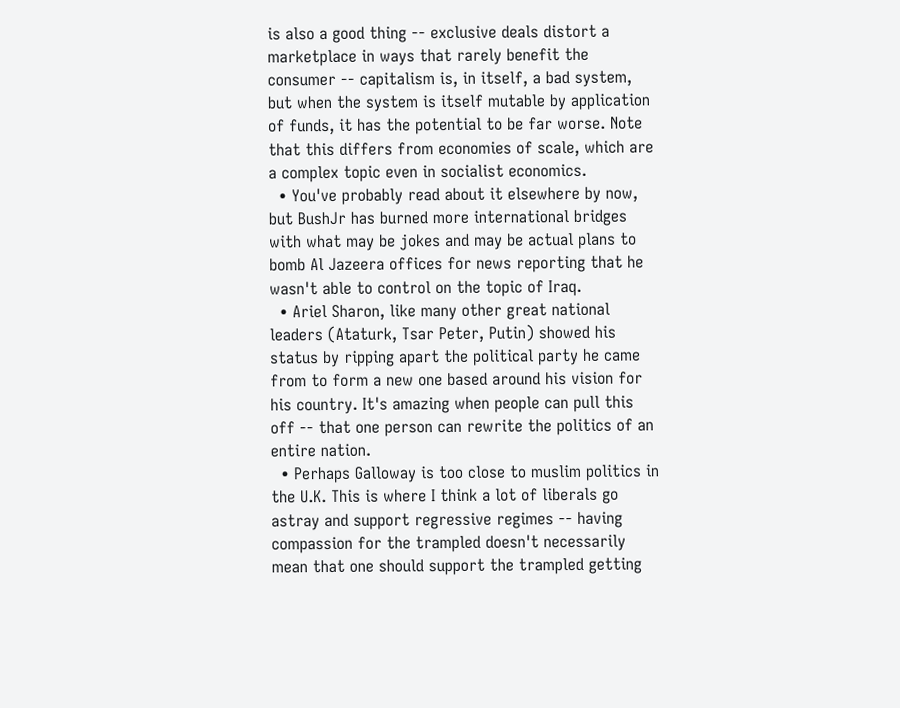is also a good thing -- exclusive deals distort a marketplace in ways that rarely benefit the consumer -- capitalism is, in itself, a bad system, but when the system is itself mutable by application of funds, it has the potential to be far worse. Note that this differs from economies of scale, which are a complex topic even in socialist economics.
  • You've probably read about it elsewhere by now, but BushJr has burned more international bridges with what may be jokes and may be actual plans to bomb Al Jazeera offices for news reporting that he wasn't able to control on the topic of Iraq.
  • Ariel Sharon, like many other great national leaders (Ataturk, Tsar Peter, Putin) showed his status by ripping apart the political party he came from to form a new one based around his vision for his country. It's amazing when people can pull this off -- that one person can rewrite the politics of an entire nation.
  • Perhaps Galloway is too close to muslim politics in the U.K. This is where I think a lot of liberals go astray and support regressive regimes -- having compassion for the trampled doesn't necessarily mean that one should support the trampled getting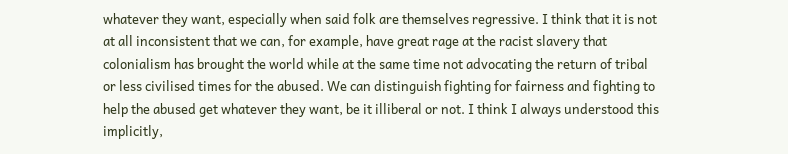whatever they want, especially when said folk are themselves regressive. I think that it is not at all inconsistent that we can, for example, have great rage at the racist slavery that colonialism has brought the world while at the same time not advocating the return of tribal or less civilised times for the abused. We can distinguish fighting for fairness and fighting to help the abused get whatever they want, be it illiberal or not. I think I always understood this implicitly,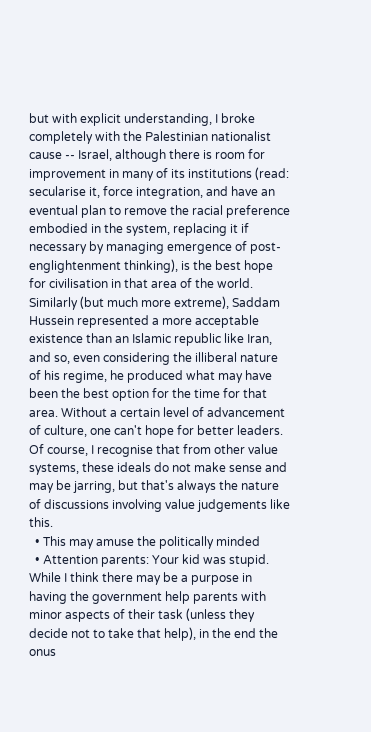but with explicit understanding, I broke completely with the Palestinian nationalist cause -- Israel, although there is room for improvement in many of its institutions (read: secularise it, force integration, and have an eventual plan to remove the racial preference embodied in the system, replacing it if necessary by managing emergence of post-englightenment thinking), is the best hope for civilisation in that area of the world. Similarly (but much more extreme), Saddam Hussein represented a more acceptable existence than an Islamic republic like Iran, and so, even considering the illiberal nature of his regime, he produced what may have been the best option for the time for that area. Without a certain level of advancement of culture, one can't hope for better leaders. Of course, I recognise that from other value systems, these ideals do not make sense and may be jarring, but that's always the nature of discussions involving value judgements like this.
  • This may amuse the politically minded
  • Attention parents: Your kid was stupid. While I think there may be a purpose in having the government help parents with minor aspects of their task (unless they decide not to take that help), in the end the onus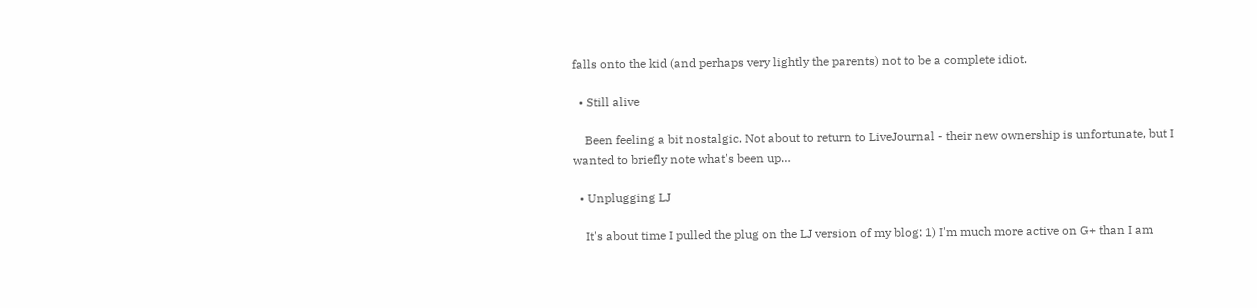falls onto the kid (and perhaps very lightly the parents) not to be a complete idiot.

  • Still alive

    Been feeling a bit nostalgic. Not about to return to LiveJournal - their new ownership is unfortunate, but I wanted to briefly note what's been up…

  • Unplugging LJ

    It's about time I pulled the plug on the LJ version of my blog: 1) I'm much more active on G+ than I am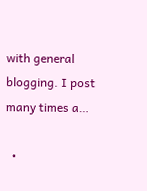with general blogging. I post many times a…

  •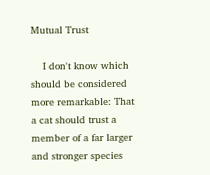Mutual Trust

    I don't know which should be considered more remarkable: That a cat should trust a member of a far larger and stronger species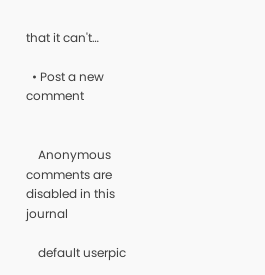that it can't…

  • Post a new comment


    Anonymous comments are disabled in this journal

    default userpic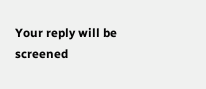Your reply will be screened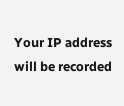Your IP address will be recorded